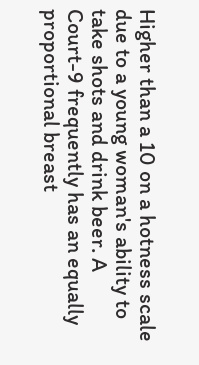Higher than a 10 on a hotness scale due to a young woman's ability to take shots and drink beer. A Court-9 frequently has an equally proportional breast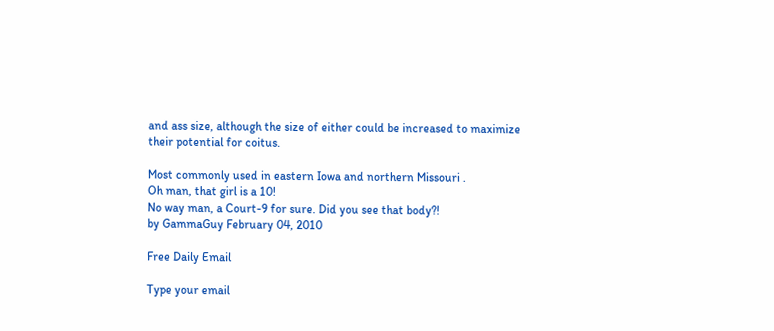and ass size, although the size of either could be increased to maximize their potential for coitus.

Most commonly used in eastern Iowa and northern Missouri .
Oh man, that girl is a 10!
No way man, a Court-9 for sure. Did you see that body?!
by GammaGuy February 04, 2010

Free Daily Email

Type your email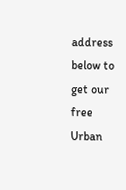address below to get our free Urban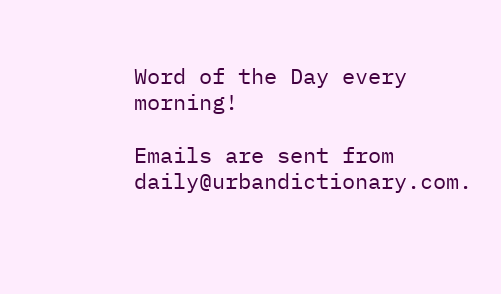Word of the Day every morning!

Emails are sent from daily@urbandictionary.com.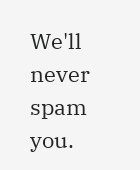We'll never spam you.